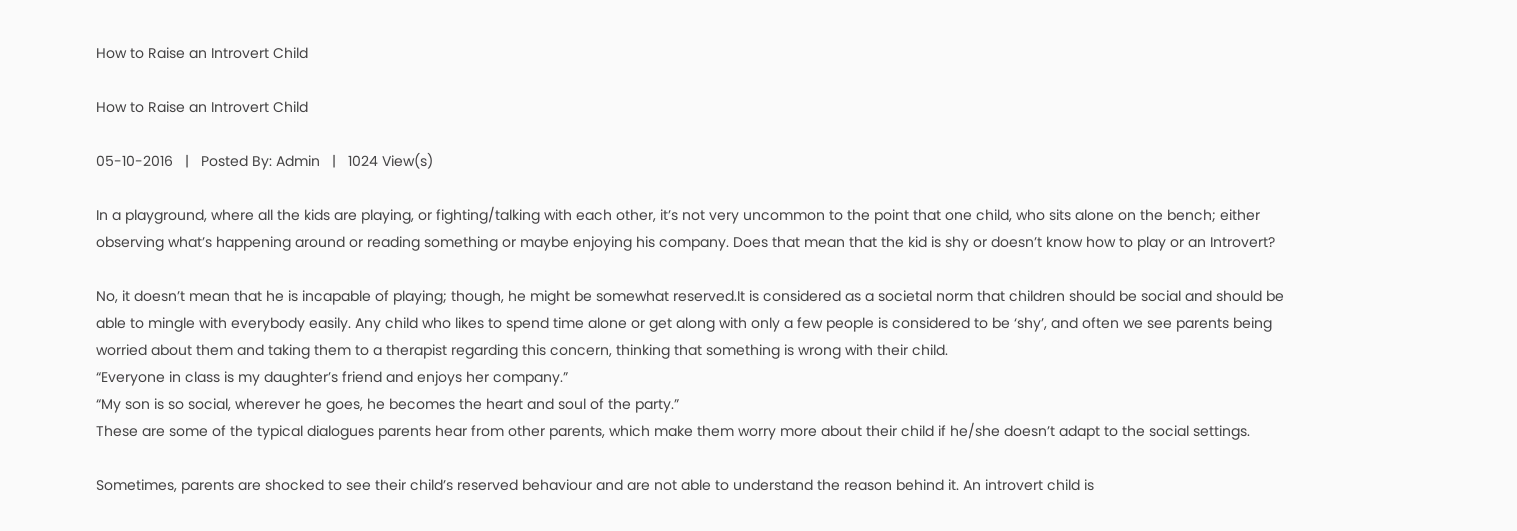How to Raise an Introvert Child

How to Raise an Introvert Child

05-10-2016   |   Posted By: Admin   |   1024 View(s)

In a playground, where all the kids are playing, or fighting/talking with each other, it’s not very uncommon to the point that one child, who sits alone on the bench; either observing what’s happening around or reading something or maybe enjoying his company. Does that mean that the kid is shy or doesn’t know how to play or an Introvert?

No, it doesn’t mean that he is incapable of playing; though, he might be somewhat reserved.It is considered as a societal norm that children should be social and should be able to mingle with everybody easily. Any child who likes to spend time alone or get along with only a few people is considered to be ‘shy’, and often we see parents being worried about them and taking them to a therapist regarding this concern, thinking that something is wrong with their child.
“Everyone in class is my daughter’s friend and enjoys her company.”
“My son is so social, wherever he goes, he becomes the heart and soul of the party.”
These are some of the typical dialogues parents hear from other parents, which make them worry more about their child if he/she doesn’t adapt to the social settings.

Sometimes, parents are shocked to see their child’s reserved behaviour and are not able to understand the reason behind it. An introvert child is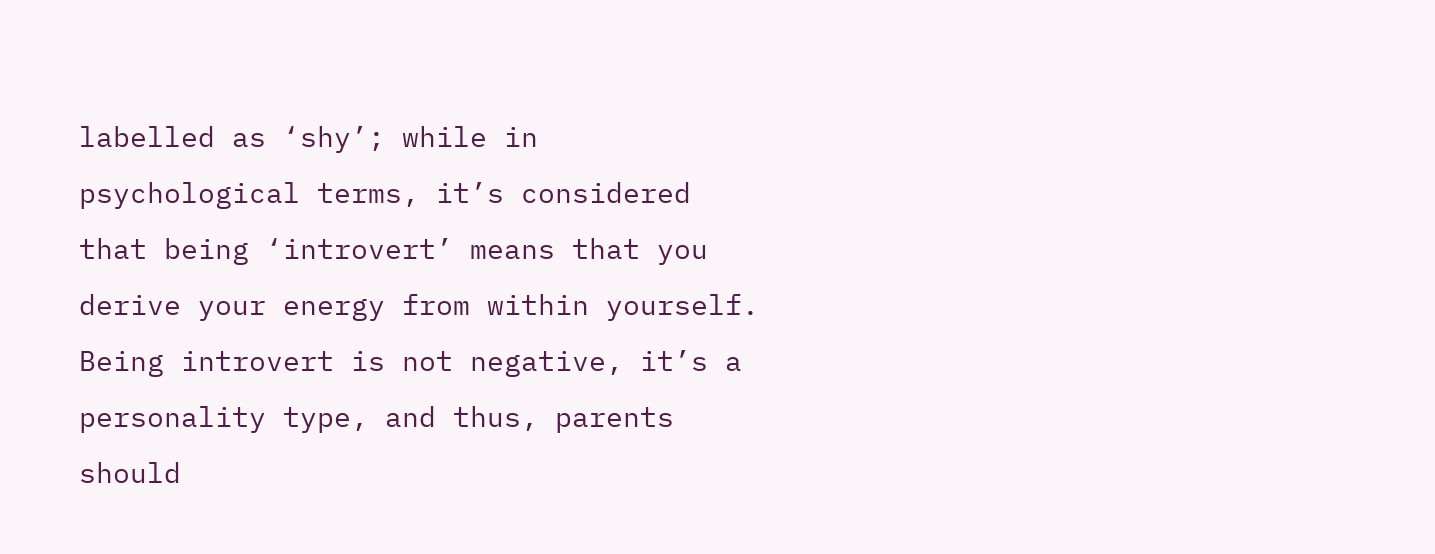labelled as ‘shy’; while in psychological terms, it’s considered that being ‘introvert’ means that you derive your energy from within yourself. Being introvert is not negative, it’s a personality type, and thus, parents should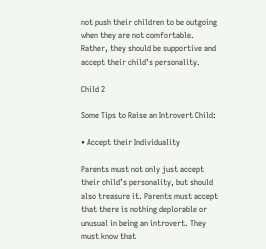not push their children to be outgoing when they are not comfortable. Rather, they should be supportive and accept their child’s personality.

Child 2

Some Tips to Raise an Introvert Child:

• Accept their Individuality

Parents must not only just accept their child’s personality, but should also treasure it. Parents must accept that there is nothing deplorable or unusual in being an introvert. They must know that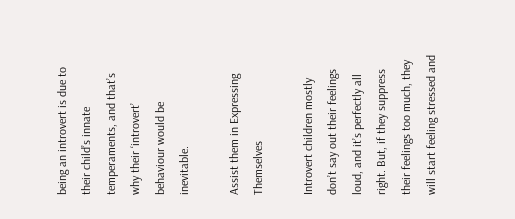being an introvert is due to their child’s innate temperaments, and that’s why their ‘introvert’ behaviour would be inevitable.

Assist them in Expressing Themselves

Introvert children mostly don’t say out their feelings loud, and it’s perfectly all right. But, if they suppress their feelings too much, they will start feeling stressed and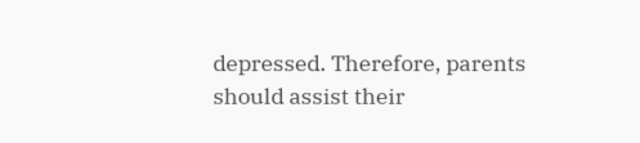depressed. Therefore, parents should assist their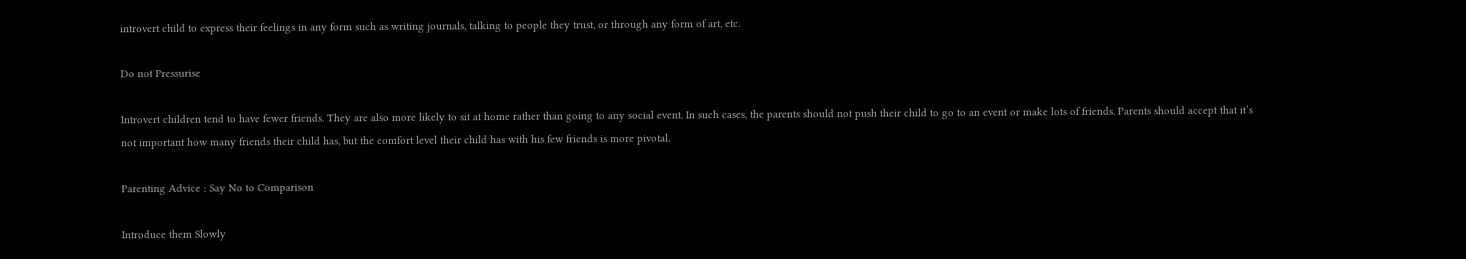introvert child to express their feelings in any form such as writing journals, talking to people they trust, or through any form of art, etc.

Do not Pressurise

Introvert children tend to have fewer friends. They are also more likely to sit at home rather than going to any social event. In such cases, the parents should not push their child to go to an event or make lots of friends. Parents should accept that it’s not important how many friends their child has, but the comfort level their child has with his few friends is more pivotal.

Parenting Advice : Say No to Comparison

Introduce them Slowly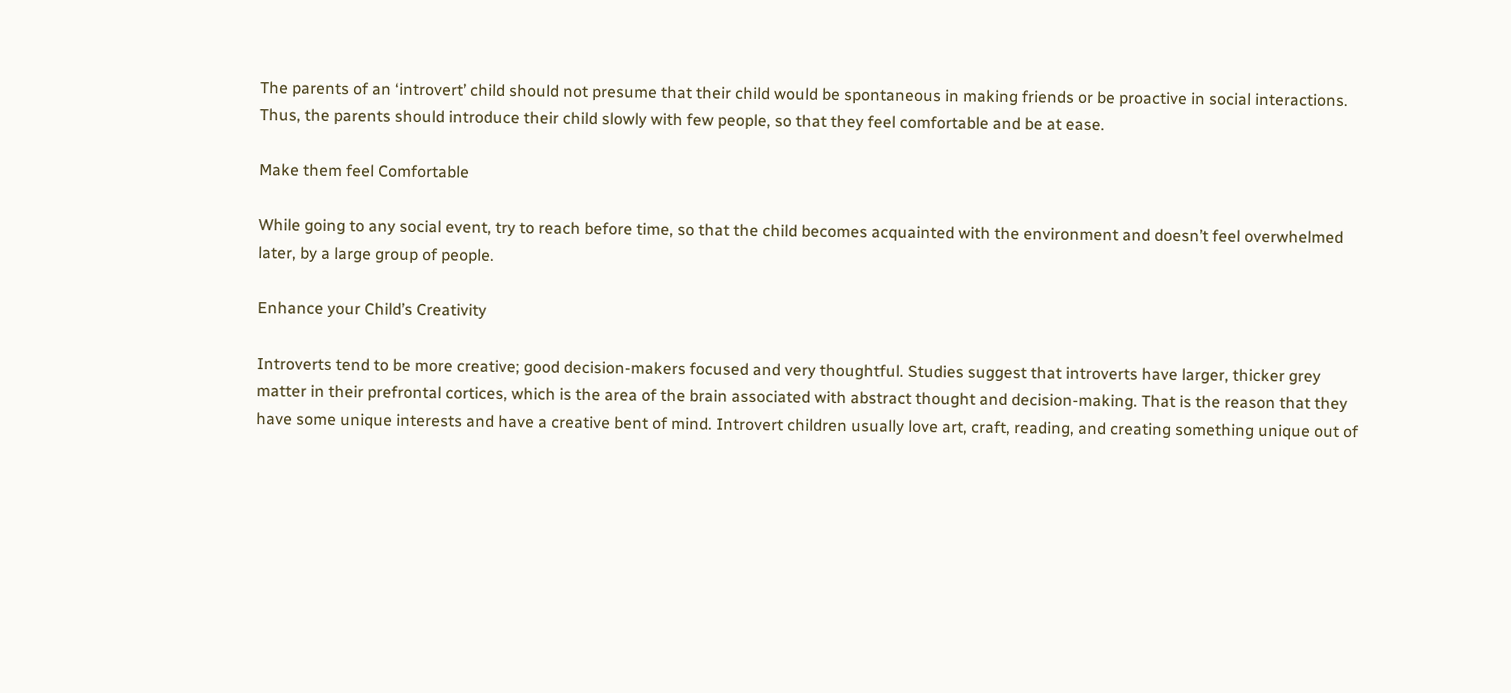The parents of an ‘introvert’ child should not presume that their child would be spontaneous in making friends or be proactive in social interactions. Thus, the parents should introduce their child slowly with few people, so that they feel comfortable and be at ease.

Make them feel Comfortable

While going to any social event, try to reach before time, so that the child becomes acquainted with the environment and doesn’t feel overwhelmed later, by a large group of people.

Enhance your Child’s Creativity

Introverts tend to be more creative; good decision-makers focused and very thoughtful. Studies suggest that introverts have larger, thicker grey matter in their prefrontal cortices, which is the area of the brain associated with abstract thought and decision-making. That is the reason that they have some unique interests and have a creative bent of mind. Introvert children usually love art, craft, reading, and creating something unique out of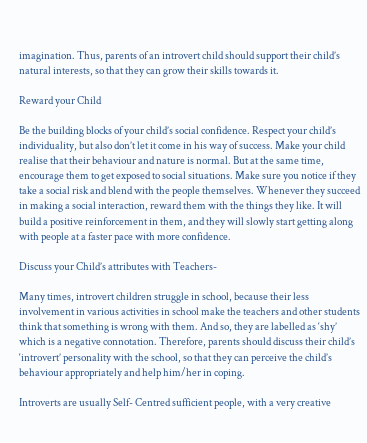imagination. Thus, parents of an introvert child should support their child’s natural interests, so that they can grow their skills towards it.

Reward your Child

Be the building blocks of your child’s social confidence. Respect your child’s individuality, but also don’t let it come in his way of success. Make your child realise that their behaviour and nature is normal. But at the same time, encourage them to get exposed to social situations. Make sure you notice if they take a social risk and blend with the people themselves. Whenever they succeed in making a social interaction, reward them with the things they like. It will build a positive reinforcement in them, and they will slowly start getting along with people at a faster pace with more confidence.

Discuss your Child’s attributes with Teachers-

Many times, introvert children struggle in school, because their less involvement in various activities in school make the teachers and other students think that something is wrong with them. And so, they are labelled as ‘shy’ which is a negative connotation. Therefore, parents should discuss their child’s ‘introvert’ personality with the school, so that they can perceive the child’s behaviour appropriately and help him/her in coping.

Introverts are usually Self- Centred sufficient people, with a very creative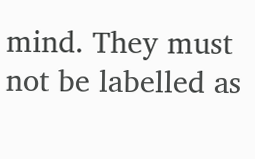mind. They must not be labelled as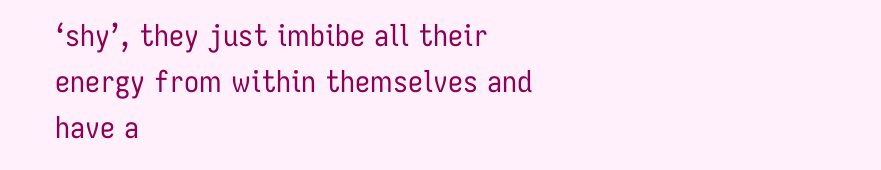‘shy’, they just imbibe all their energy from within themselves and have a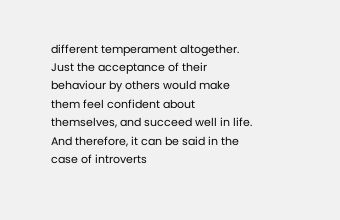different temperament altogether. Just the acceptance of their behaviour by others would make them feel confident about themselves, and succeed well in life. And therefore, it can be said in the case of introverts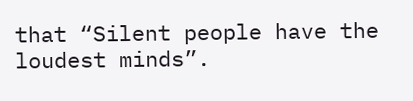that “Silent people have the loudest minds”.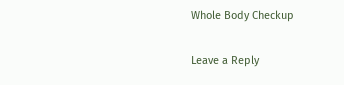Whole Body Checkup

Leave a Reply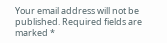Your email address will not be published. Required fields are marked *